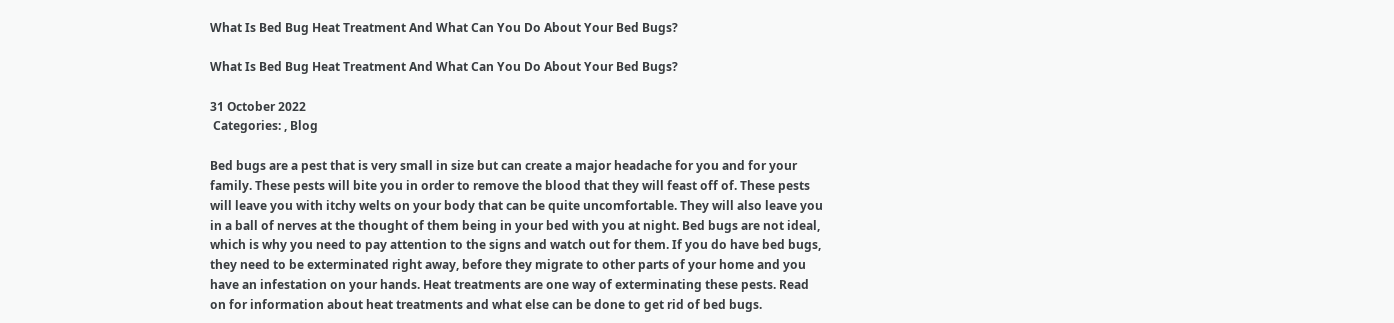What Is Bed Bug Heat Treatment And What Can You Do About Your Bed Bugs?

What Is Bed Bug Heat Treatment And What Can You Do About Your Bed Bugs?

31 October 2022
 Categories: , Blog

Bed bugs are a pest that is very small in size but can create a major headache for you and for your family. These pests will bite you in order to remove the blood that they will feast off of. These pests will leave you with itchy welts on your body that can be quite uncomfortable. They will also leave you in a ball of nerves at the thought of them being in your bed with you at night. Bed bugs are not ideal, which is why you need to pay attention to the signs and watch out for them. If you do have bed bugs, they need to be exterminated right away, before they migrate to other parts of your home and you have an infestation on your hands. Heat treatments are one way of exterminating these pests. Read on for information about heat treatments and what else can be done to get rid of bed bugs.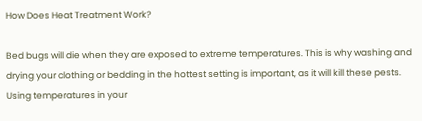How Does Heat Treatment Work?

Bed bugs will die when they are exposed to extreme temperatures. This is why washing and drying your clothing or bedding in the hottest setting is important, as it will kill these pests. Using temperatures in your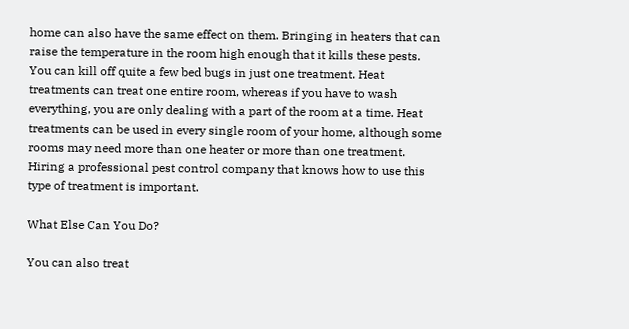home can also have the same effect on them. Bringing in heaters that can raise the temperature in the room high enough that it kills these pests. You can kill off quite a few bed bugs in just one treatment. Heat treatments can treat one entire room, whereas if you have to wash everything, you are only dealing with a part of the room at a time. Heat treatments can be used in every single room of your home, although some rooms may need more than one heater or more than one treatment. Hiring a professional pest control company that knows how to use this type of treatment is important.

What Else Can You Do?

You can also treat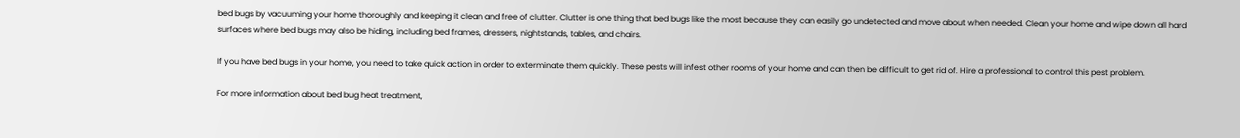bed bugs by vacuuming your home thoroughly and keeping it clean and free of clutter. Clutter is one thing that bed bugs like the most because they can easily go undetected and move about when needed. Clean your home and wipe down all hard surfaces where bed bugs may also be hiding, including bed frames, dressers, nightstands, tables, and chairs.

If you have bed bugs in your home, you need to take quick action in order to exterminate them quickly. These pests will infest other rooms of your home and can then be difficult to get rid of. Hire a professional to control this pest problem.

For more information about bed bug heat treatment,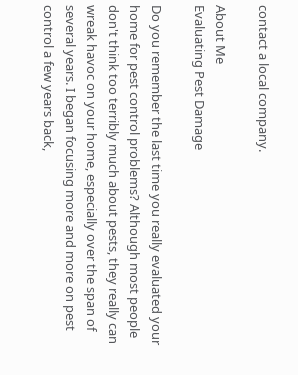contact a local company.

About Me
Evaluating Pest Damage

Do you remember the last time you really evaluated your home for pest control problems? Although most people don't think too terribly much about pests, they really can wreak havoc on your home, especially over the span of several years. I began focusing more and more on pest control a few years back,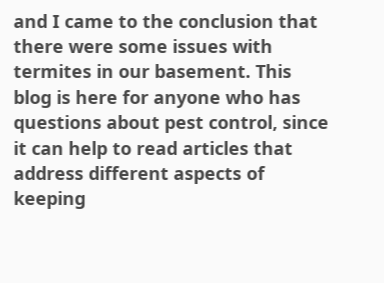and I came to the conclusion that there were some issues with termites in our basement. This blog is here for anyone who has questions about pest control, since it can help to read articles that address different aspects of keeping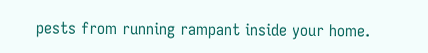pests from running rampant inside your home.